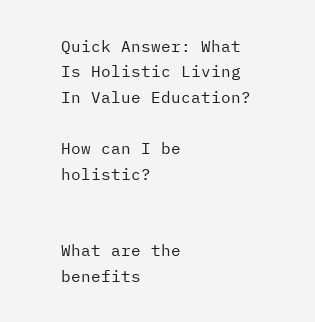Quick Answer: What Is Holistic Living In Value Education?

How can I be holistic?


What are the benefits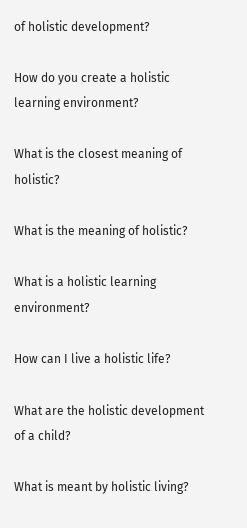of holistic development?

How do you create a holistic learning environment?

What is the closest meaning of holistic?

What is the meaning of holistic?

What is a holistic learning environment?

How can I live a holistic life?

What are the holistic development of a child?

What is meant by holistic living?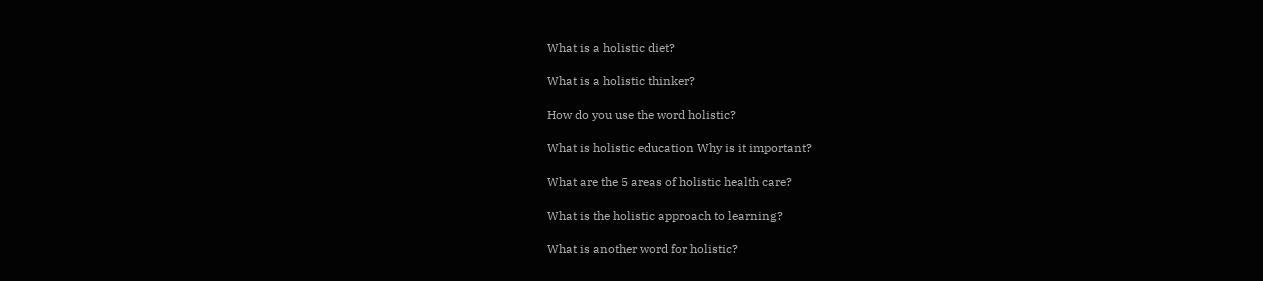What is a holistic diet?

What is a holistic thinker?

How do you use the word holistic?

What is holistic education Why is it important?

What are the 5 areas of holistic health care?

What is the holistic approach to learning?

What is another word for holistic?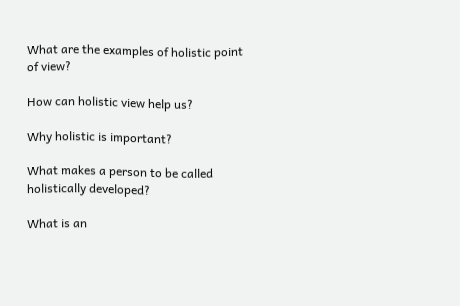What are the examples of holistic point of view?

How can holistic view help us?

Why holistic is important?

What makes a person to be called holistically developed?

What is an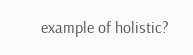example of holistic?